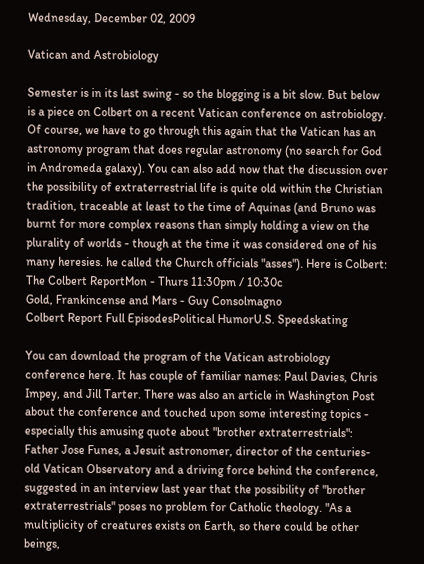Wednesday, December 02, 2009

Vatican and Astrobiology

Semester is in its last swing - so the blogging is a bit slow. But below is a piece on Colbert on a recent Vatican conference on astrobiology. Of course, we have to go through this again that the Vatican has an astronomy program that does regular astronomy (no search for God in Andromeda galaxy). You can also add now that the discussion over the possibility of extraterrestrial life is quite old within the Christian tradition, traceable at least to the time of Aquinas (and Bruno was burnt for more complex reasons than simply holding a view on the plurality of worlds - though at the time it was considered one of his many heresies. he called the Church officials "asses"). Here is Colbert:
The Colbert ReportMon - Thurs 11:30pm / 10:30c
Gold, Frankincense and Mars - Guy Consolmagno
Colbert Report Full EpisodesPolitical HumorU.S. Speedskating

You can download the program of the Vatican astrobiology conference here. It has couple of familiar names: Paul Davies, Chris Impey, and Jill Tarter. There was also an article in Washington Post about the conference and touched upon some interesting topics - especially this amusing quote about "brother extraterrestrials":
Father Jose Funes, a Jesuit astronomer, director of the centuries-old Vatican Observatory and a driving force behind the conference, suggested in an interview last year that the possibility of "brother extraterrestrials" poses no problem for Catholic theology. "As a multiplicity of creatures exists on Earth, so there could be other beings,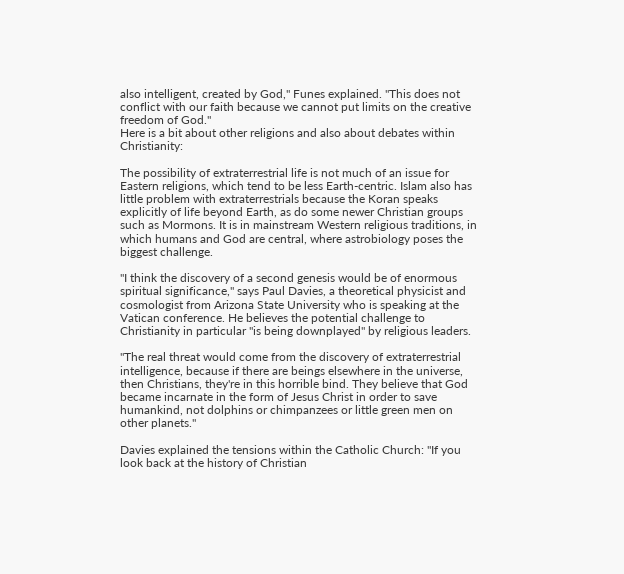also intelligent, created by God," Funes explained. "This does not conflict with our faith because we cannot put limits on the creative freedom of God."
Here is a bit about other religions and also about debates within Christianity:

The possibility of extraterrestrial life is not much of an issue for Eastern religions, which tend to be less Earth-centric. Islam also has little problem with extraterrestrials because the Koran speaks explicitly of life beyond Earth, as do some newer Christian groups such as Mormons. It is in mainstream Western religious traditions, in which humans and God are central, where astrobiology poses the biggest challenge.

"I think the discovery of a second genesis would be of enormous spiritual significance," says Paul Davies, a theoretical physicist and cosmologist from Arizona State University who is speaking at the Vatican conference. He believes the potential challenge to Christianity in particular "is being downplayed" by religious leaders.

"The real threat would come from the discovery of extraterrestrial intelligence, because if there are beings elsewhere in the universe, then Christians, they're in this horrible bind. They believe that God became incarnate in the form of Jesus Christ in order to save humankind, not dolphins or chimpanzees or little green men on other planets."

Davies explained the tensions within the Catholic Church: "If you look back at the history of Christian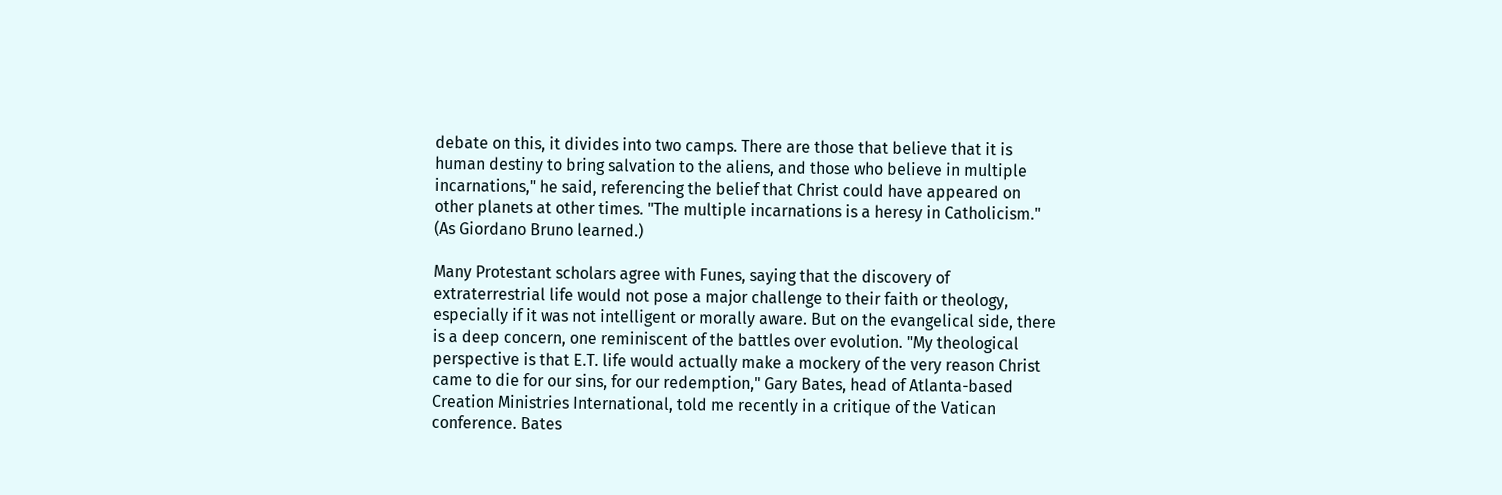debate on this, it divides into two camps. There are those that believe that it is human destiny to bring salvation to the aliens, and those who believe in multiple incarnations," he said, referencing the belief that Christ could have appeared on other planets at other times. "The multiple incarnations is a heresy in Catholicism." (As Giordano Bruno learned.)

Many Protestant scholars agree with Funes, saying that the discovery of extraterrestrial life would not pose a major challenge to their faith or theology, especially if it was not intelligent or morally aware. But on the evangelical side, there is a deep concern, one reminiscent of the battles over evolution. "My theological perspective is that E.T. life would actually make a mockery of the very reason Christ came to die for our sins, for our redemption," Gary Bates, head of Atlanta-based Creation Ministries International, told me recently in a critique of the Vatican conference. Bates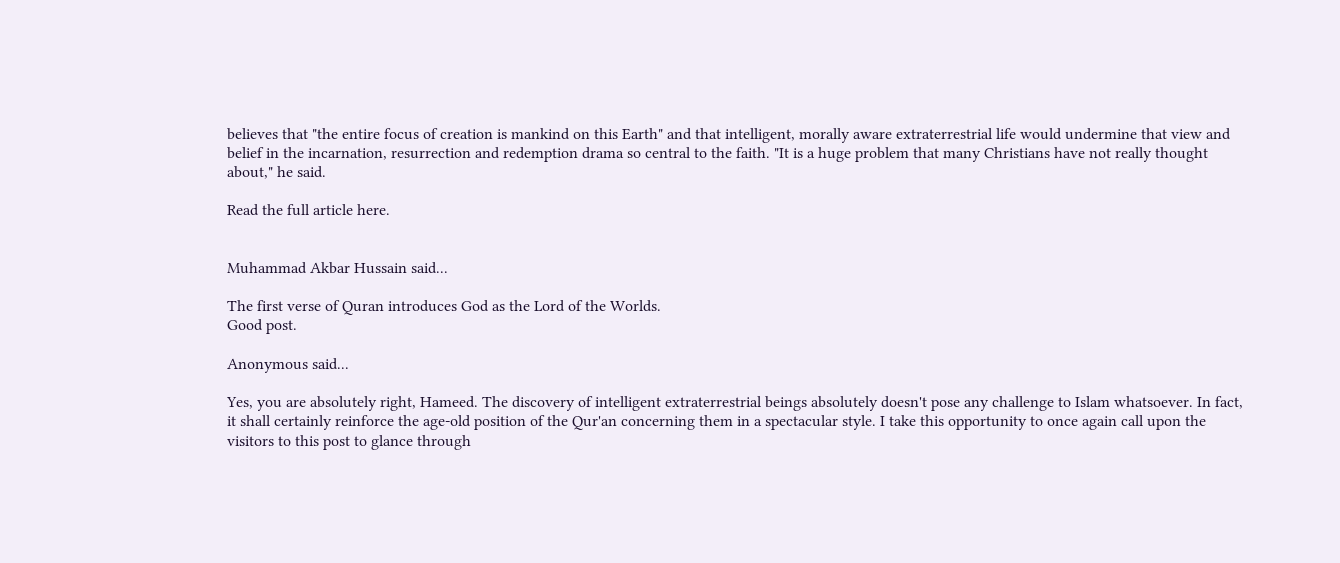believes that "the entire focus of creation is mankind on this Earth" and that intelligent, morally aware extraterrestrial life would undermine that view and belief in the incarnation, resurrection and redemption drama so central to the faith. "It is a huge problem that many Christians have not really thought about," he said.

Read the full article here.


Muhammad Akbar Hussain said...

The first verse of Quran introduces God as the Lord of the Worlds.
Good post.

Anonymous said...

Yes, you are absolutely right, Hameed. The discovery of intelligent extraterrestrial beings absolutely doesn't pose any challenge to Islam whatsoever. In fact, it shall certainly reinforce the age-old position of the Qur'an concerning them in a spectacular style. I take this opportunity to once again call upon the visitors to this post to glance through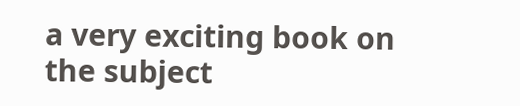a very exciting book on the subject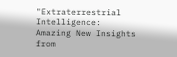"Extraterrestrial Intelligence: Amazing New Insights from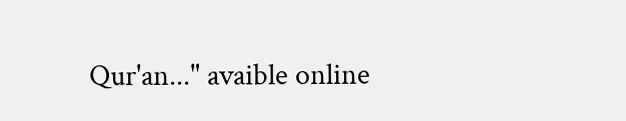Qur'an..." avaible online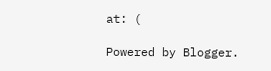at: (

Powered by Blogger.